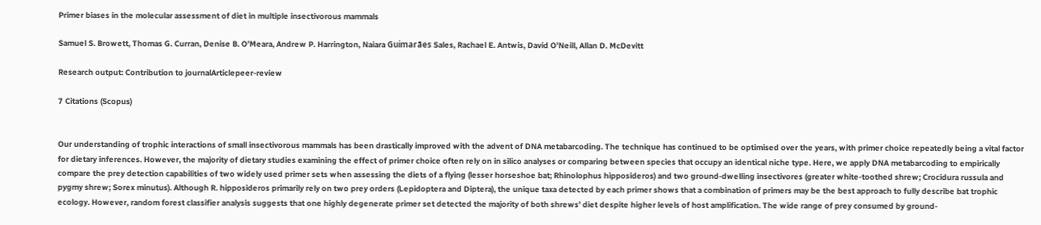Primer biases in the molecular assessment of diet in multiple insectivorous mammals

Samuel S. Browett, Thomas G. Curran, Denise B. O’Meara, Andrew P. Harrington, Naiara Guimarães Sales, Rachael E. Antwis, David O’Neill, Allan D. McDevitt

Research output: Contribution to journalArticlepeer-review

7 Citations (Scopus)


Our understanding of trophic interactions of small insectivorous mammals has been drastically improved with the advent of DNA metabarcoding. The technique has continued to be optimised over the years, with primer choice repeatedly being a vital factor for dietary inferences. However, the majority of dietary studies examining the effect of primer choice often rely on in silico analyses or comparing between species that occupy an identical niche type. Here, we apply DNA metabarcoding to empirically compare the prey detection capabilities of two widely used primer sets when assessing the diets of a flying (lesser horseshoe bat; Rhinolophus hipposideros) and two ground-dwelling insectivores (greater white-toothed shrew; Crocidura russula and pygmy shrew; Sorex minutus). Although R. hipposideros primarily rely on two prey orders (Lepidoptera and Diptera), the unique taxa detected by each primer shows that a combination of primers may be the best approach to fully describe bat trophic ecology. However, random forest classifier analysis suggests that one highly degenerate primer set detected the majority of both shrews’ diet despite higher levels of host amplification. The wide range of prey consumed by ground-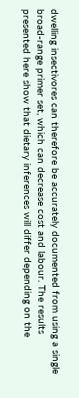dwelling insectivores can therefore be accurately documented from using a single broad-range primer set, which can decrease cost and labour. The results presented here show that dietary inferences will differ depending on the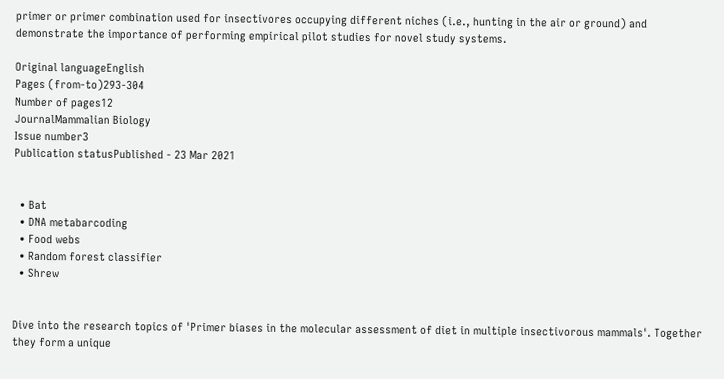primer or primer combination used for insectivores occupying different niches (i.e., hunting in the air or ground) and demonstrate the importance of performing empirical pilot studies for novel study systems.

Original languageEnglish
Pages (from-to)293-304
Number of pages12
JournalMammalian Biology
Issue number3
Publication statusPublished - 23 Mar 2021


  • Bat
  • DNA metabarcoding
  • Food webs
  • Random forest classifier
  • Shrew


Dive into the research topics of 'Primer biases in the molecular assessment of diet in multiple insectivorous mammals'. Together they form a unique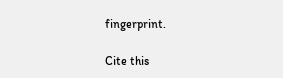fingerprint.

Cite this